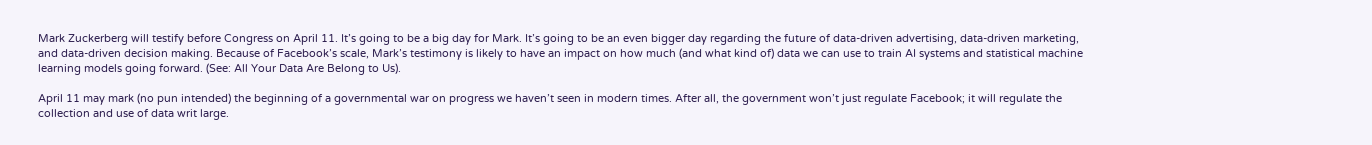Mark Zuckerberg will testify before Congress on April 11. It’s going to be a big day for Mark. It’s going to be an even bigger day regarding the future of data-driven advertising, data-driven marketing, and data-driven decision making. Because of Facebook’s scale, Mark’s testimony is likely to have an impact on how much (and what kind of) data we can use to train AI systems and statistical machine learning models going forward. (See: All Your Data Are Belong to Us).

April 11 may mark (no pun intended) the beginning of a governmental war on progress we haven’t seen in modern times. After all, the government won’t just regulate Facebook; it will regulate the collection and use of data writ large.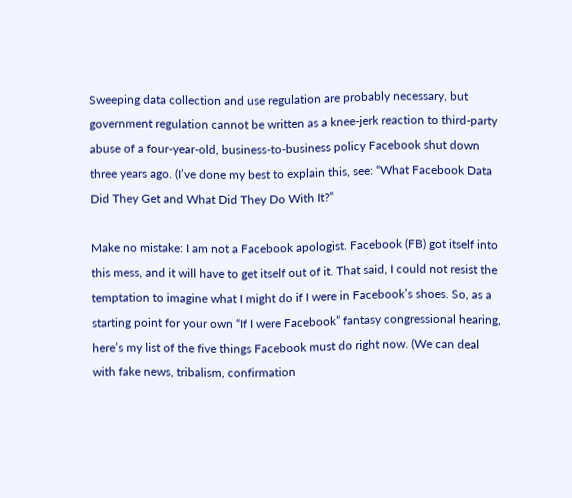Sweeping data collection and use regulation are probably necessary, but government regulation cannot be written as a knee-jerk reaction to third-party abuse of a four-year-old, business-to-business policy Facebook shut down three years ago. (I’ve done my best to explain this, see: “What Facebook Data Did They Get and What Did They Do With It?”

Make no mistake: I am not a Facebook apologist. Facebook (FB) got itself into this mess, and it will have to get itself out of it. That said, I could not resist the temptation to imagine what I might do if I were in Facebook’s shoes. So, as a starting point for your own “If I were Facebook” fantasy congressional hearing, here’s my list of the five things Facebook must do right now. (We can deal with fake news, tribalism, confirmation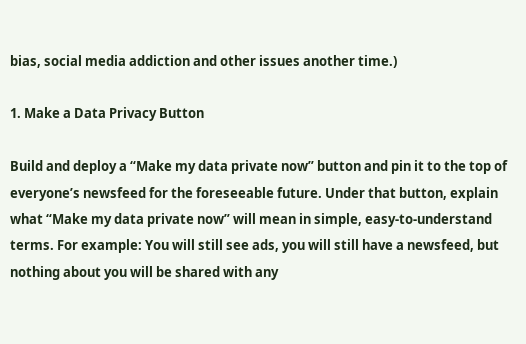bias, social media addiction and other issues another time.)

1. Make a Data Privacy Button

Build and deploy a “Make my data private now” button and pin it to the top of everyone’s newsfeed for the foreseeable future. Under that button, explain what “Make my data private now” will mean in simple, easy-to-understand terms. For example: You will still see ads, you will still have a newsfeed, but nothing about you will be shared with any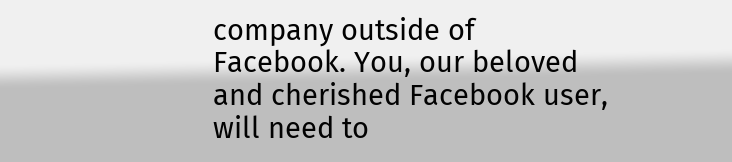company outside of Facebook. You, our beloved and cherished Facebook user, will need to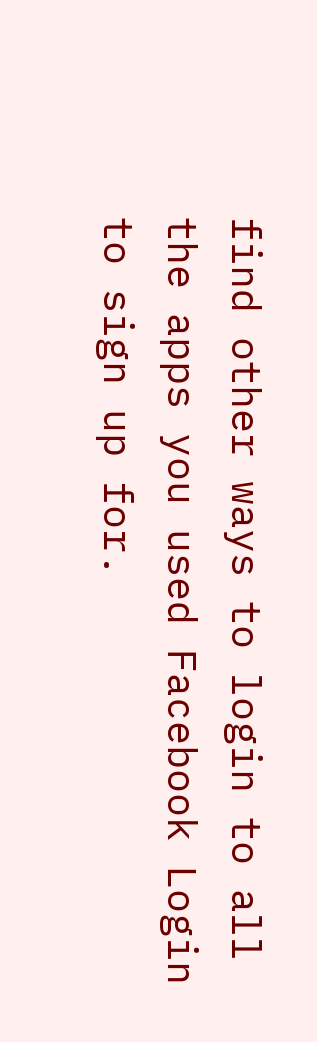find other ways to login to all the apps you used Facebook Login to sign up for.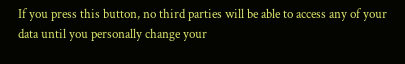If you press this button, no third parties will be able to access any of your data until you personally change your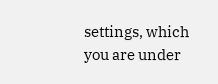settings, which you are under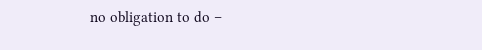no obligation to do –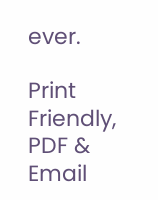ever.

Print Friendly, PDF & Email